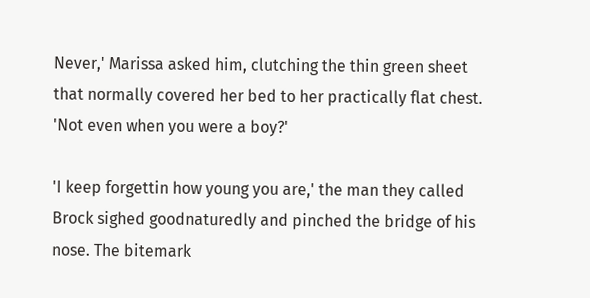Never,' Marissa asked him, clutching the thin green sheet that normally covered her bed to her practically flat chest. 'Not even when you were a boy?'

'I keep forgettin how young you are,' the man they called Brock sighed goodnaturedly and pinched the bridge of his nose. The bitemark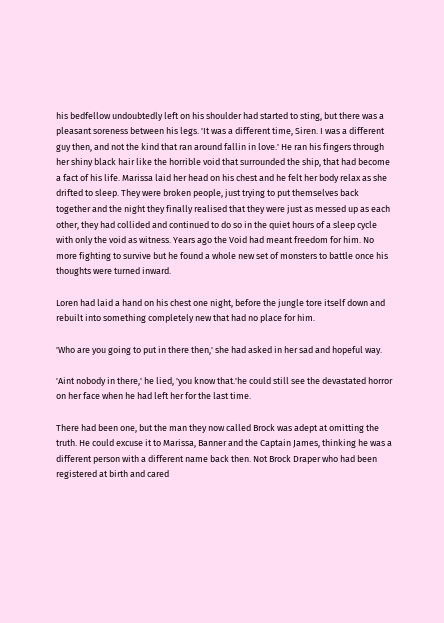his bedfellow undoubtedly left on his shoulder had started to sting, but there was a pleasant soreness between his legs. 'It was a different time, Siren. I was a different guy then, and not the kind that ran around fallin in love.' He ran his fingers through her shiny black hair like the horrible void that surrounded the ship, that had become a fact of his life. Marissa laid her head on his chest and he felt her body relax as she drifted to sleep. They were broken people, just trying to put themselves back together and the night they finally realised that they were just as messed up as each other, they had collided and continued to do so in the quiet hours of a sleep cycle with only the void as witness. Years ago the Void had meant freedom for him. No more fighting to survive but he found a whole new set of monsters to battle once his thoughts were turned inward.

Loren had laid a hand on his chest one night, before the jungle tore itself down and rebuilt into something completely new that had no place for him.

'Who are you going to put in there then,' she had asked in her sad and hopeful way.

'Aint nobody in there,' he lied, 'you know that.'he could still see the devastated horror on her face when he had left her for the last time.

There had been one, but the man they now called Brock was adept at omitting the truth. He could excuse it to Marissa, Banner and the Captain James, thinking he was a different person with a different name back then. Not Brock Draper who had been registered at birth and cared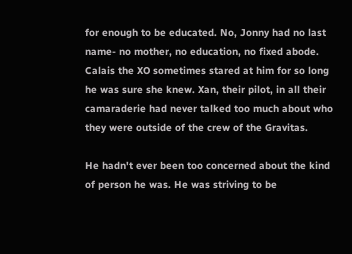for enough to be educated. No, Jonny had no last name- no mother, no education, no fixed abode. Calais the XO sometimes stared at him for so long he was sure she knew. Xan, their pilot, in all their camaraderie had never talked too much about who they were outside of the crew of the Gravitas.

He hadn't ever been too concerned about the kind of person he was. He was striving to be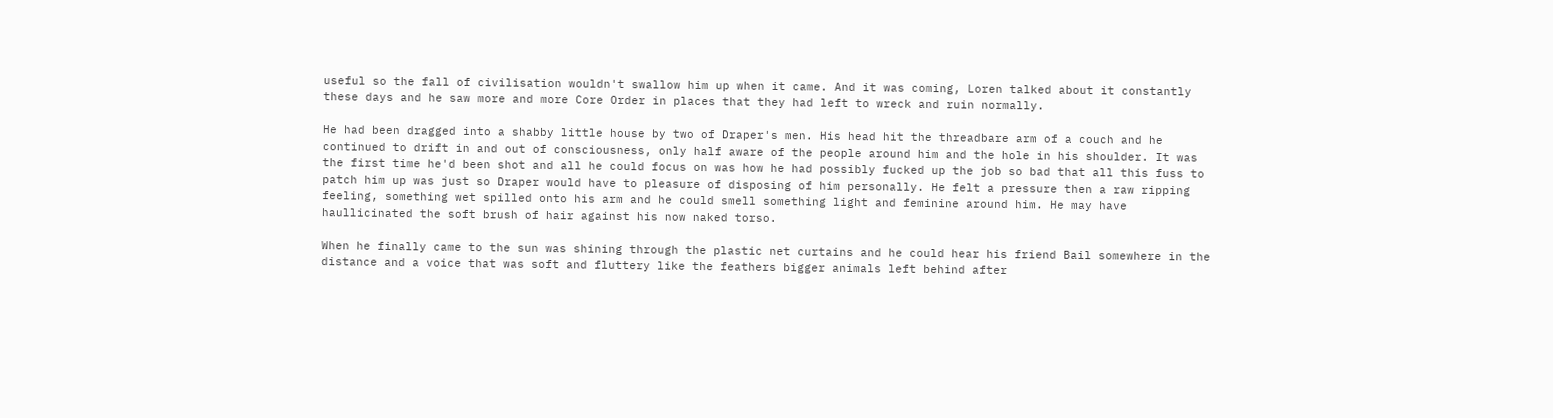useful so the fall of civilisation wouldn't swallow him up when it came. And it was coming, Loren talked about it constantly these days and he saw more and more Core Order in places that they had left to wreck and ruin normally.

He had been dragged into a shabby little house by two of Draper's men. His head hit the threadbare arm of a couch and he continued to drift in and out of consciousness, only half aware of the people around him and the hole in his shoulder. It was the first time he'd been shot and all he could focus on was how he had possibly fucked up the job so bad that all this fuss to patch him up was just so Draper would have to pleasure of disposing of him personally. He felt a pressure then a raw ripping feeling, something wet spilled onto his arm and he could smell something light and feminine around him. He may have haullicinated the soft brush of hair against his now naked torso.

When he finally came to the sun was shining through the plastic net curtains and he could hear his friend Bail somewhere in the distance and a voice that was soft and fluttery like the feathers bigger animals left behind after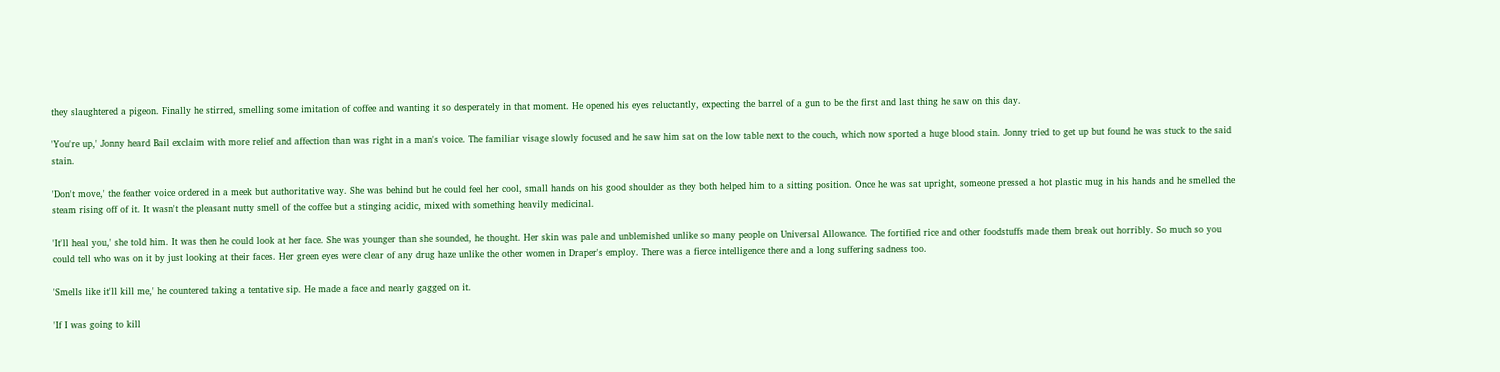they slaughtered a pigeon. Finally he stirred, smelling some imitation of coffee and wanting it so desperately in that moment. He opened his eyes reluctantly, expecting the barrel of a gun to be the first and last thing he saw on this day.

'You're up,' Jonny heard Bail exclaim with more relief and affection than was right in a man's voice. The familiar visage slowly focused and he saw him sat on the low table next to the couch, which now sported a huge blood stain. Jonny tried to get up but found he was stuck to the said stain.

'Don't move,' the feather voice ordered in a meek but authoritative way. She was behind but he could feel her cool, small hands on his good shoulder as they both helped him to a sitting position. Once he was sat upright, someone pressed a hot plastic mug in his hands and he smelled the steam rising off of it. It wasn't the pleasant nutty smell of the coffee but a stinging acidic, mixed with something heavily medicinal.

'It'll heal you,' she told him. It was then he could look at her face. She was younger than she sounded, he thought. Her skin was pale and unblemished unlike so many people on Universal Allowance. The fortified rice and other foodstuffs made them break out horribly. So much so you could tell who was on it by just looking at their faces. Her green eyes were clear of any drug haze unlike the other women in Draper's employ. There was a fierce intelligence there and a long suffering sadness too.

'Smells like it'll kill me,' he countered taking a tentative sip. He made a face and nearly gagged on it.

'If I was going to kill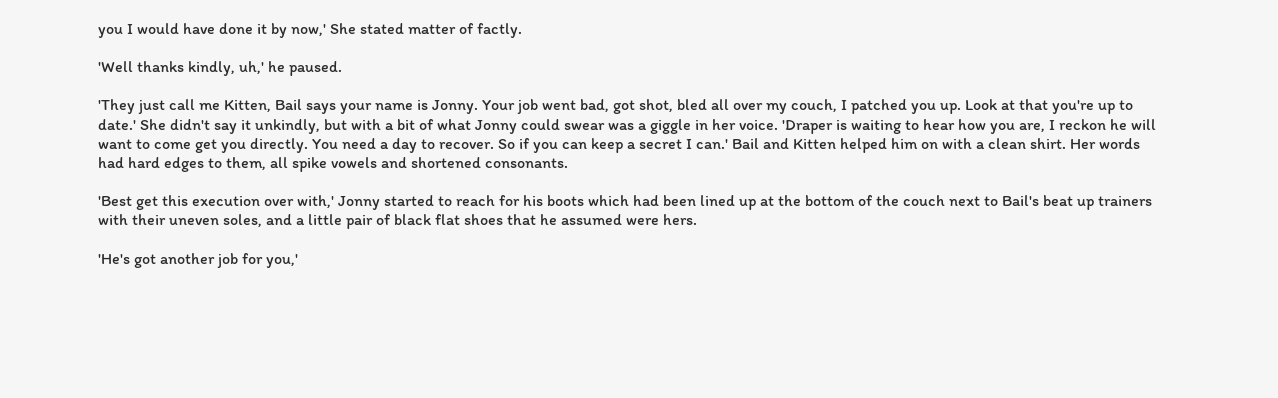you I would have done it by now,' She stated matter of factly.

'Well thanks kindly, uh,' he paused.

'They just call me Kitten, Bail says your name is Jonny. Your job went bad, got shot, bled all over my couch, I patched you up. Look at that you're up to date.' She didn't say it unkindly, but with a bit of what Jonny could swear was a giggle in her voice. 'Draper is waiting to hear how you are, I reckon he will want to come get you directly. You need a day to recover. So if you can keep a secret I can.' Bail and Kitten helped him on with a clean shirt. Her words had hard edges to them, all spike vowels and shortened consonants.

'Best get this execution over with,' Jonny started to reach for his boots which had been lined up at the bottom of the couch next to Bail's beat up trainers with their uneven soles, and a little pair of black flat shoes that he assumed were hers.

'He's got another job for you,'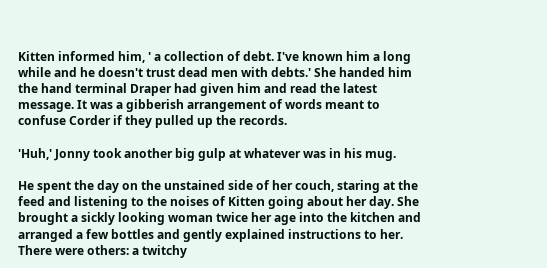Kitten informed him, ' a collection of debt. I've known him a long while and he doesn't trust dead men with debts.' She handed him the hand terminal Draper had given him and read the latest message. It was a gibberish arrangement of words meant to confuse Corder if they pulled up the records.

'Huh,' Jonny took another big gulp at whatever was in his mug.

He spent the day on the unstained side of her couch, staring at the feed and listening to the noises of Kitten going about her day. She brought a sickly looking woman twice her age into the kitchen and arranged a few bottles and gently explained instructions to her. There were others: a twitchy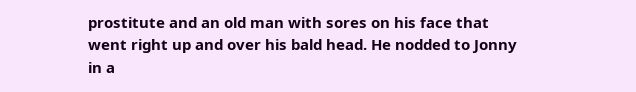prostitute and an old man with sores on his face that went right up and over his bald head. He nodded to Jonny in a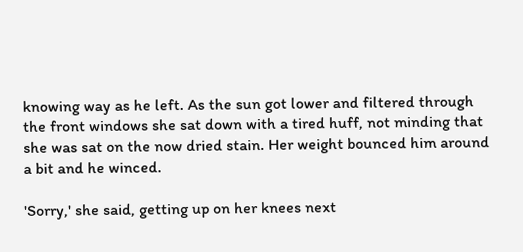knowing way as he left. As the sun got lower and filtered through the front windows she sat down with a tired huff, not minding that she was sat on the now dried stain. Her weight bounced him around a bit and he winced.

'Sorry,' she said, getting up on her knees next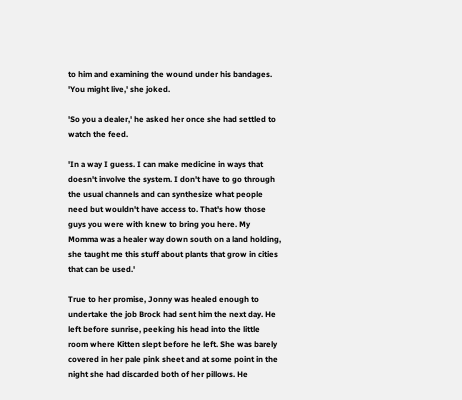to him and examining the wound under his bandages. 'You might live,' she joked.

'So you a dealer,' he asked her once she had settled to watch the feed.

'In a way I guess. I can make medicine in ways that doesn't involve the system. I don't have to go through the usual channels and can synthesize what people need but wouldn't have access to. That's how those guys you were with knew to bring you here. My Momma was a healer way down south on a land holding, she taught me this stuff about plants that grow in cities that can be used.'

True to her promise, Jonny was healed enough to undertake the job Brock had sent him the next day. He left before sunrise, peeking his head into the little room where Kitten slept before he left. She was barely covered in her pale pink sheet and at some point in the night she had discarded both of her pillows. He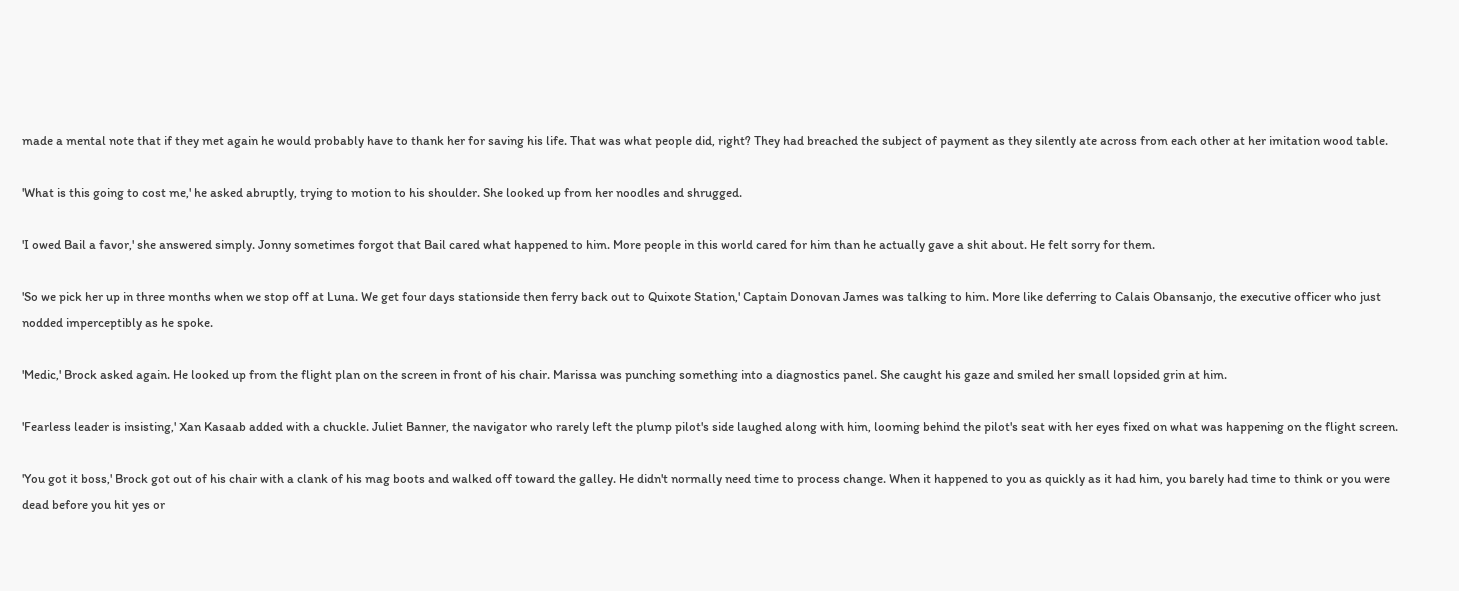made a mental note that if they met again he would probably have to thank her for saving his life. That was what people did, right? They had breached the subject of payment as they silently ate across from each other at her imitation wood table.

'What is this going to cost me,' he asked abruptly, trying to motion to his shoulder. She looked up from her noodles and shrugged.

'I owed Bail a favor,' she answered simply. Jonny sometimes forgot that Bail cared what happened to him. More people in this world cared for him than he actually gave a shit about. He felt sorry for them.

'So we pick her up in three months when we stop off at Luna. We get four days stationside then ferry back out to Quixote Station,' Captain Donovan James was talking to him. More like deferring to Calais Obansanjo, the executive officer who just nodded imperceptibly as he spoke.

'Medic,' Brock asked again. He looked up from the flight plan on the screen in front of his chair. Marissa was punching something into a diagnostics panel. She caught his gaze and smiled her small lopsided grin at him.

'Fearless leader is insisting,' Xan Kasaab added with a chuckle. Juliet Banner, the navigator who rarely left the plump pilot's side laughed along with him, looming behind the pilot's seat with her eyes fixed on what was happening on the flight screen.

'You got it boss,' Brock got out of his chair with a clank of his mag boots and walked off toward the galley. He didn't normally need time to process change. When it happened to you as quickly as it had him, you barely had time to think or you were dead before you hit yes or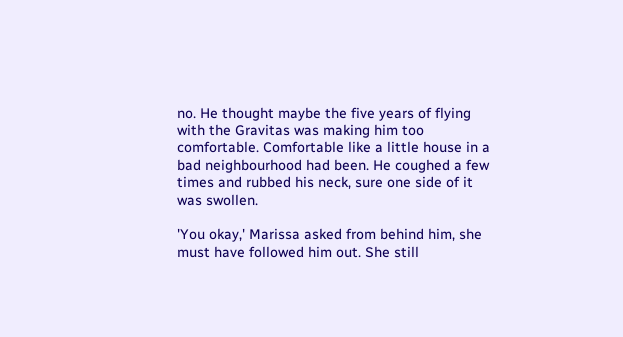no. He thought maybe the five years of flying with the Gravitas was making him too comfortable. Comfortable like a little house in a bad neighbourhood had been. He coughed a few times and rubbed his neck, sure one side of it was swollen.

'You okay,' Marissa asked from behind him, she must have followed him out. She still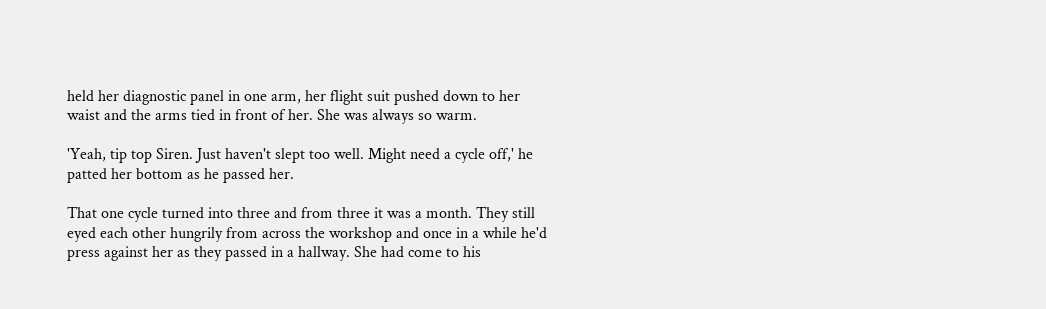held her diagnostic panel in one arm, her flight suit pushed down to her waist and the arms tied in front of her. She was always so warm.

'Yeah, tip top Siren. Just haven't slept too well. Might need a cycle off,' he patted her bottom as he passed her.

That one cycle turned into three and from three it was a month. They still eyed each other hungrily from across the workshop and once in a while he'd press against her as they passed in a hallway. She had come to his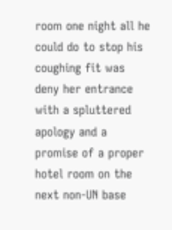room one night all he could do to stop his coughing fit was deny her entrance with a spluttered apology and a promise of a proper hotel room on the next non-UN base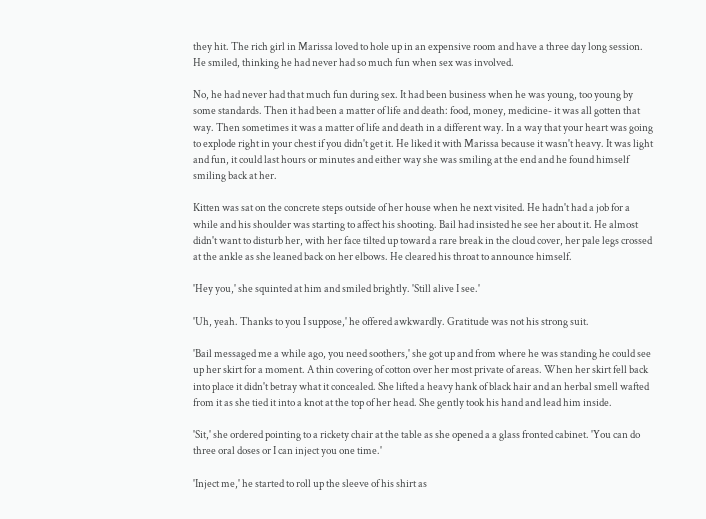they hit. The rich girl in Marissa loved to hole up in an expensive room and have a three day long session. He smiled, thinking he had never had so much fun when sex was involved.

No, he had never had that much fun during sex. It had been business when he was young, too young by some standards. Then it had been a matter of life and death: food, money, medicine- it was all gotten that way. Then sometimes it was a matter of life and death in a different way. In a way that your heart was going to explode right in your chest if you didn't get it. He liked it with Marissa because it wasn't heavy. It was light and fun, it could last hours or minutes and either way she was smiling at the end and he found himself smiling back at her.

Kitten was sat on the concrete steps outside of her house when he next visited. He hadn't had a job for a while and his shoulder was starting to affect his shooting. Bail had insisted he see her about it. He almost didn't want to disturb her, with her face tilted up toward a rare break in the cloud cover, her pale legs crossed at the ankle as she leaned back on her elbows. He cleared his throat to announce himself.

'Hey you,' she squinted at him and smiled brightly. 'Still alive I see.'

'Uh, yeah. Thanks to you I suppose,' he offered awkwardly. Gratitude was not his strong suit.

'Bail messaged me a while ago, you need soothers,' she got up and from where he was standing he could see up her skirt for a moment. A thin covering of cotton over her most private of areas. When her skirt fell back into place it didn't betray what it concealed. She lifted a heavy hank of black hair and an herbal smell wafted from it as she tied it into a knot at the top of her head. She gently took his hand and lead him inside.

'Sit,' she ordered pointing to a rickety chair at the table as she opened a a glass fronted cabinet. 'You can do three oral doses or I can inject you one time.'

'Inject me,' he started to roll up the sleeve of his shirt as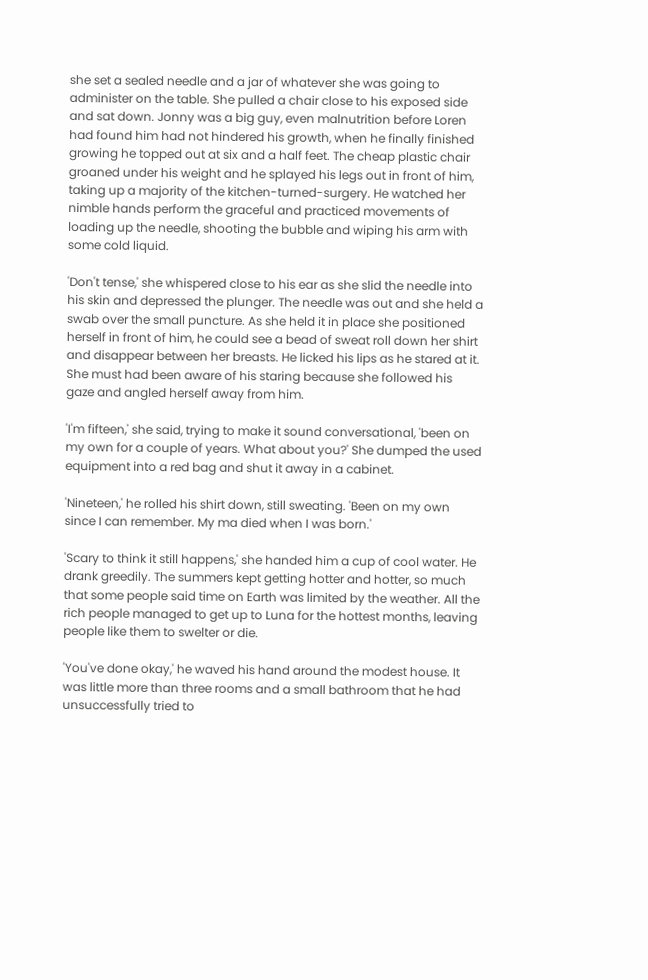she set a sealed needle and a jar of whatever she was going to administer on the table. She pulled a chair close to his exposed side and sat down. Jonny was a big guy, even malnutrition before Loren had found him had not hindered his growth, when he finally finished growing he topped out at six and a half feet. The cheap plastic chair groaned under his weight and he splayed his legs out in front of him, taking up a majority of the kitchen-turned-surgery. He watched her nimble hands perform the graceful and practiced movements of loading up the needle, shooting the bubble and wiping his arm with some cold liquid.

'Don't tense,' she whispered close to his ear as she slid the needle into his skin and depressed the plunger. The needle was out and she held a swab over the small puncture. As she held it in place she positioned herself in front of him, he could see a bead of sweat roll down her shirt and disappear between her breasts. He licked his lips as he stared at it. She must had been aware of his staring because she followed his gaze and angled herself away from him.

'I'm fifteen,' she said, trying to make it sound conversational, 'been on my own for a couple of years. What about you?' She dumped the used equipment into a red bag and shut it away in a cabinet.

'Nineteen,' he rolled his shirt down, still sweating. 'Been on my own since I can remember. My ma died when I was born.'

'Scary to think it still happens,' she handed him a cup of cool water. He drank greedily. The summers kept getting hotter and hotter, so much that some people said time on Earth was limited by the weather. All the rich people managed to get up to Luna for the hottest months, leaving people like them to swelter or die.

'You've done okay,' he waved his hand around the modest house. It was little more than three rooms and a small bathroom that he had unsuccessfully tried to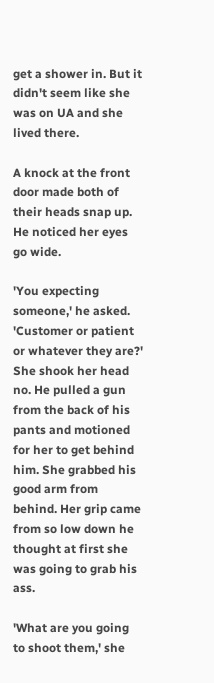get a shower in. But it didn't seem like she was on UA and she lived there.

A knock at the front door made both of their heads snap up. He noticed her eyes go wide.

'You expecting someone,' he asked. 'Customer or patient or whatever they are?' She shook her head no. He pulled a gun from the back of his pants and motioned for her to get behind him. She grabbed his good arm from behind. Her grip came from so low down he thought at first she was going to grab his ass.

'What are you going to shoot them,' she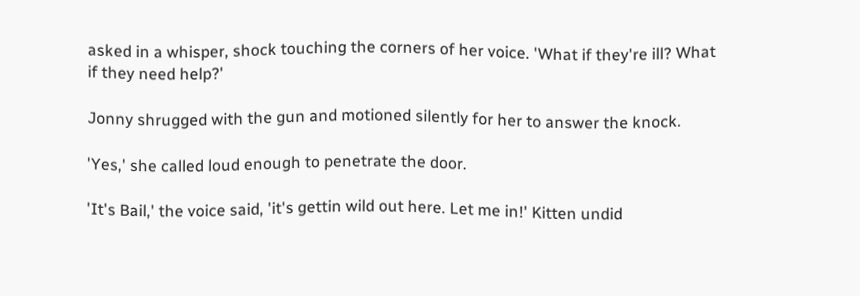asked in a whisper, shock touching the corners of her voice. 'What if they're ill? What if they need help?'

Jonny shrugged with the gun and motioned silently for her to answer the knock.

'Yes,' she called loud enough to penetrate the door.

'It's Bail,' the voice said, 'it's gettin wild out here. Let me in!' Kitten undid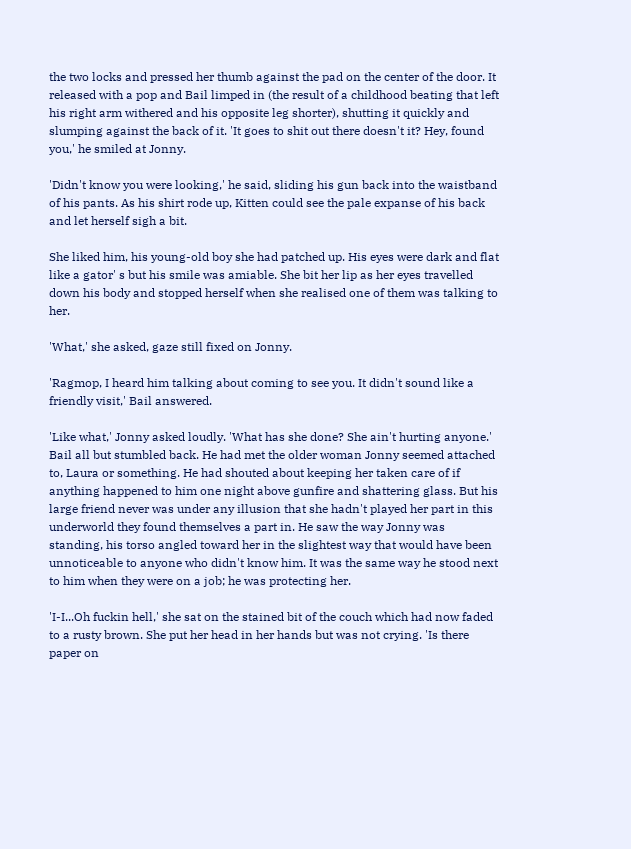the two locks and pressed her thumb against the pad on the center of the door. It released with a pop and Bail limped in (the result of a childhood beating that left his right arm withered and his opposite leg shorter), shutting it quickly and slumping against the back of it. 'It goes to shit out there doesn't it? Hey, found you,' he smiled at Jonny.

'Didn't know you were looking,' he said, sliding his gun back into the waistband of his pants. As his shirt rode up, Kitten could see the pale expanse of his back and let herself sigh a bit.

She liked him, his young-old boy she had patched up. His eyes were dark and flat like a gator' s but his smile was amiable. She bit her lip as her eyes travelled down his body and stopped herself when she realised one of them was talking to her.

'What,' she asked, gaze still fixed on Jonny.

'Ragmop, I heard him talking about coming to see you. It didn't sound like a friendly visit,' Bail answered.

'Like what,' Jonny asked loudly. 'What has she done? She ain't hurting anyone.' Bail all but stumbled back. He had met the older woman Jonny seemed attached to, Laura or something. He had shouted about keeping her taken care of if anything happened to him one night above gunfire and shattering glass. But his large friend never was under any illusion that she hadn't played her part in this underworld they found themselves a part in. He saw the way Jonny was standing, his torso angled toward her in the slightest way that would have been unnoticeable to anyone who didn't know him. It was the same way he stood next to him when they were on a job; he was protecting her.

'I-I...Oh fuckin hell,' she sat on the stained bit of the couch which had now faded to a rusty brown. She put her head in her hands but was not crying. 'Is there paper on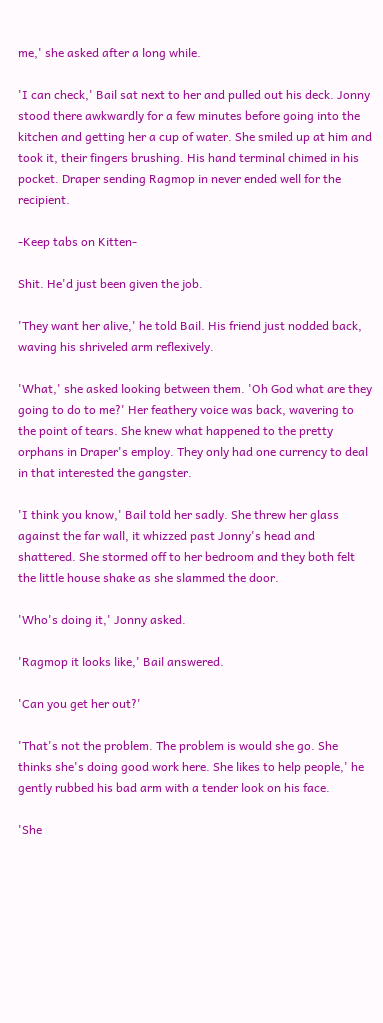me,' she asked after a long while.

'I can check,' Bail sat next to her and pulled out his deck. Jonny stood there awkwardly for a few minutes before going into the kitchen and getting her a cup of water. She smiled up at him and took it, their fingers brushing. His hand terminal chimed in his pocket. Draper sending Ragmop in never ended well for the recipient.

-Keep tabs on Kitten-

Shit. He'd just been given the job.

'They want her alive,' he told Bail. His friend just nodded back, waving his shriveled arm reflexively.

'What,' she asked looking between them. 'Oh God what are they going to do to me?' Her feathery voice was back, wavering to the point of tears. She knew what happened to the pretty orphans in Draper's employ. They only had one currency to deal in that interested the gangster.

'I think you know,' Bail told her sadly. She threw her glass against the far wall, it whizzed past Jonny's head and shattered. She stormed off to her bedroom and they both felt the little house shake as she slammed the door.

'Who's doing it,' Jonny asked.

'Ragmop it looks like,' Bail answered.

'Can you get her out?'

'That's not the problem. The problem is would she go. She thinks she's doing good work here. She likes to help people,' he gently rubbed his bad arm with a tender look on his face.

'She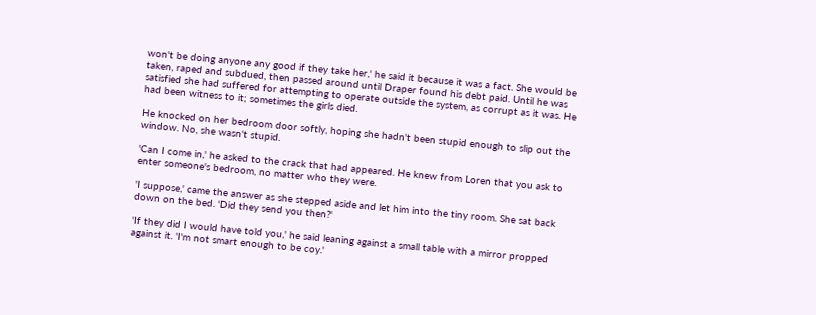won't be doing anyone any good if they take her,' he said it because it was a fact. She would be taken, raped and subdued, then passed around until Draper found his debt paid. Until he was satisfied she had suffered for attempting to operate outside the system, as corrupt as it was. He had been witness to it; sometimes the girls died.

He knocked on her bedroom door softly, hoping she hadn't been stupid enough to slip out the window. No, she wasn't stupid.

'Can I come in,' he asked to the crack that had appeared. He knew from Loren that you ask to enter someone's bedroom, no matter who they were.

'I suppose,' came the answer as she stepped aside and let him into the tiny room. She sat back down on the bed. 'Did they send you then?'

'If they did I would have told you,' he said leaning against a small table with a mirror propped against it. 'I'm not smart enough to be coy.'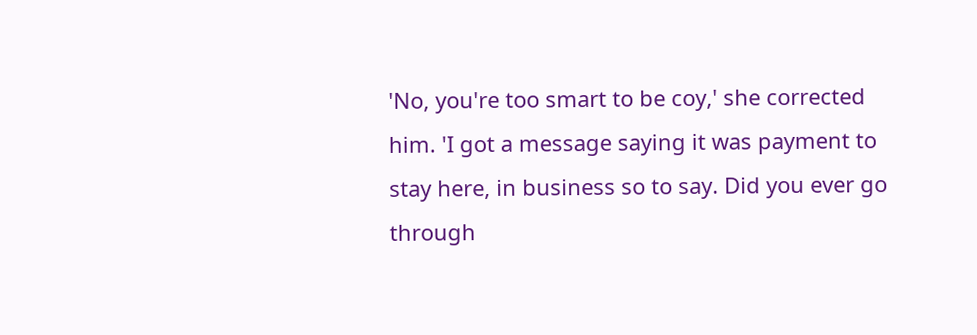'No, you're too smart to be coy,' she corrected him. 'I got a message saying it was payment to stay here, in business so to say. Did you ever go through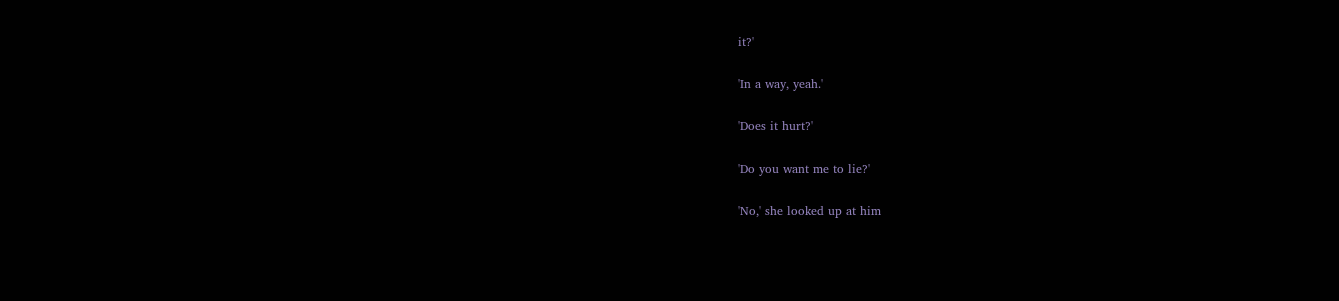it?'

'In a way, yeah.'

'Does it hurt?'

'Do you want me to lie?'

'No,' she looked up at him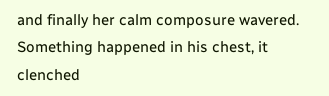and finally her calm composure wavered. Something happened in his chest, it clenched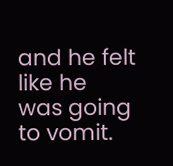and he felt like he was going to vomit.